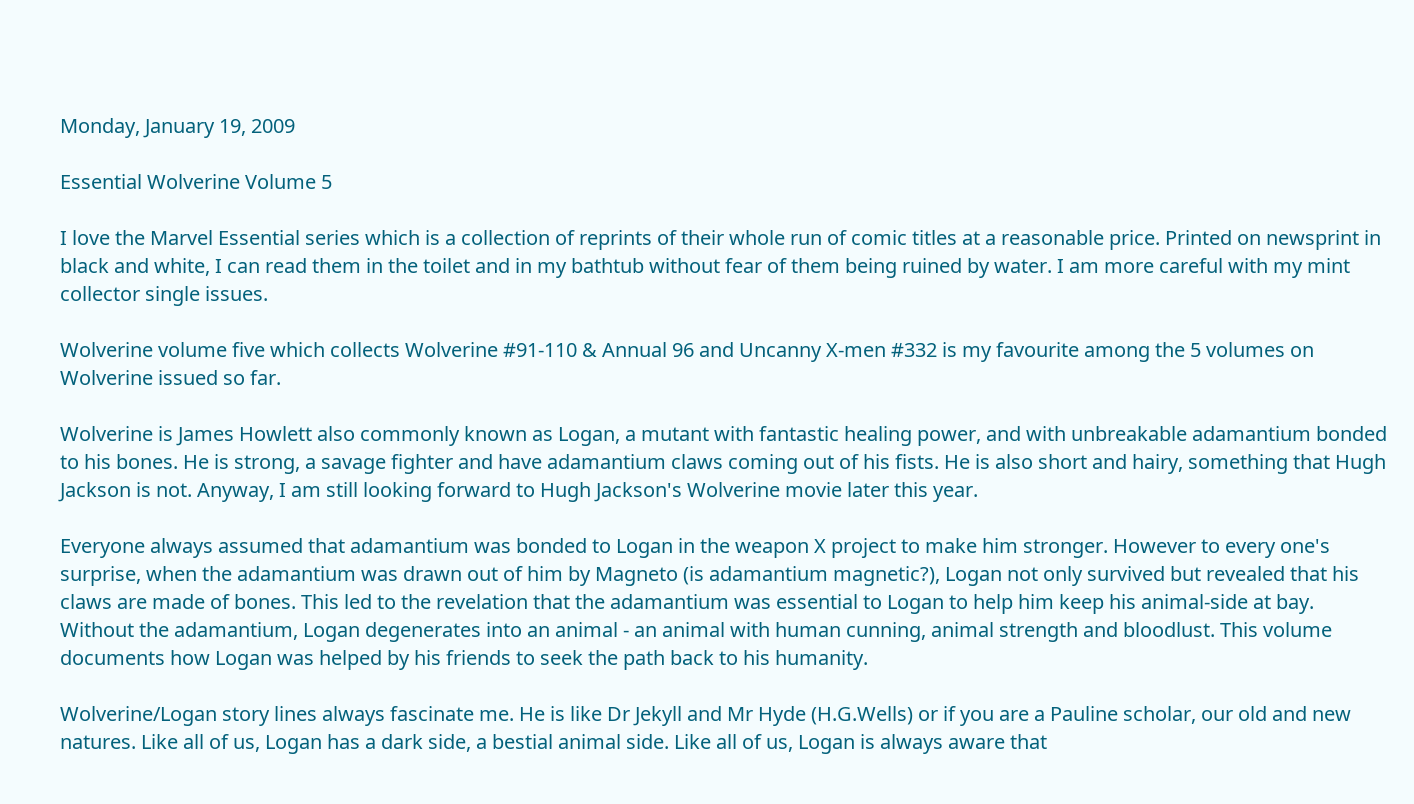Monday, January 19, 2009

Essential Wolverine Volume 5

I love the Marvel Essential series which is a collection of reprints of their whole run of comic titles at a reasonable price. Printed on newsprint in black and white, I can read them in the toilet and in my bathtub without fear of them being ruined by water. I am more careful with my mint collector single issues.

Wolverine volume five which collects Wolverine #91-110 & Annual 96 and Uncanny X-men #332 is my favourite among the 5 volumes on Wolverine issued so far.

Wolverine is James Howlett also commonly known as Logan, a mutant with fantastic healing power, and with unbreakable adamantium bonded to his bones. He is strong, a savage fighter and have adamantium claws coming out of his fists. He is also short and hairy, something that Hugh Jackson is not. Anyway, I am still looking forward to Hugh Jackson's Wolverine movie later this year.

Everyone always assumed that adamantium was bonded to Logan in the weapon X project to make him stronger. However to every one's surprise, when the adamantium was drawn out of him by Magneto (is adamantium magnetic?), Logan not only survived but revealed that his claws are made of bones. This led to the revelation that the adamantium was essential to Logan to help him keep his animal-side at bay. Without the adamantium, Logan degenerates into an animal - an animal with human cunning, animal strength and bloodlust. This volume documents how Logan was helped by his friends to seek the path back to his humanity.

Wolverine/Logan story lines always fascinate me. He is like Dr Jekyll and Mr Hyde (H.G.Wells) or if you are a Pauline scholar, our old and new natures. Like all of us, Logan has a dark side, a bestial animal side. Like all of us, Logan is always aware that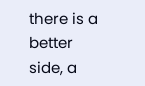there is a better side, a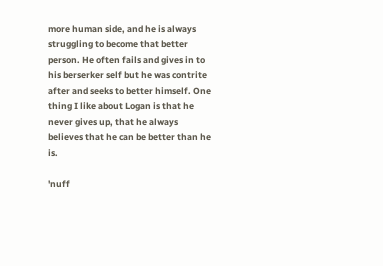more human side, and he is always struggling to become that better person. He often fails and gives in to his berserker self but he was contrite after and seeks to better himself. One thing I like about Logan is that he never gives up, that he always believes that he can be better than he is.

'nuff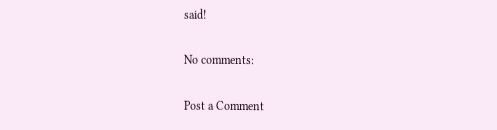said!

No comments:

Post a Comment